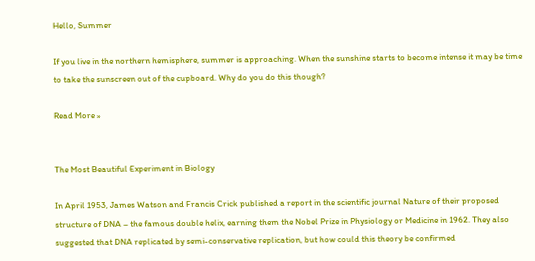Hello, Summer

If you live in the northern hemisphere, summer is approaching. When the sunshine starts to become intense it may be time to take the sunscreen out of the cupboard. Why do you do this though?

Read More »


The Most Beautiful Experiment in Biology

In April 1953, James Watson and Francis Crick published a report in the scientific journal Nature of their proposed structure of DNA – the famous double helix, earning them the Nobel Prize in Physiology or Medicine in 1962. They also suggested that DNA replicated by semi-conservative replication, but how could this theory be confirmed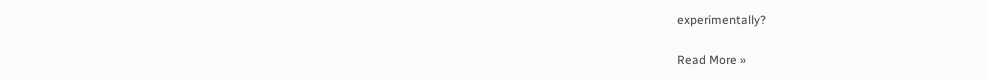experimentally?

Read More »